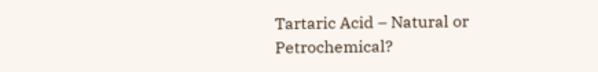Tartaric Acid – Natural or Petrochemical?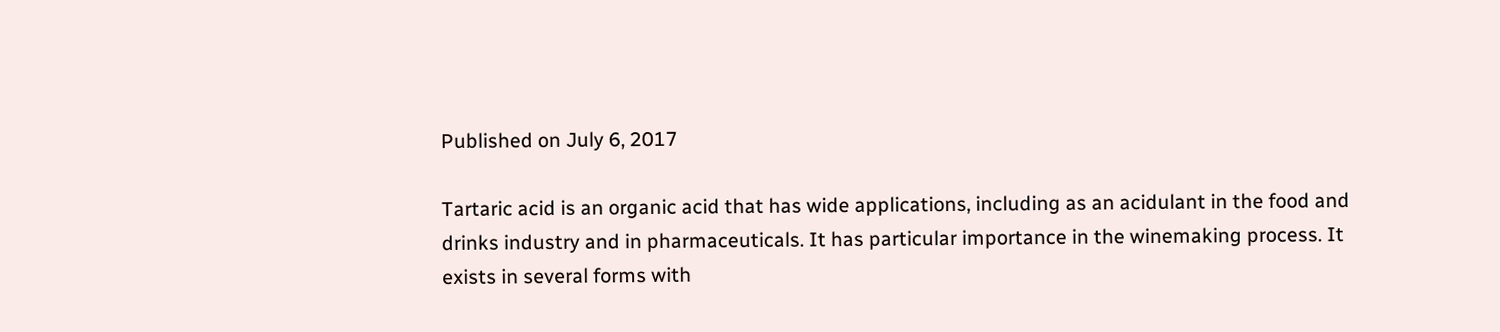Published on July 6, 2017

Tartaric acid is an organic acid that has wide applications, including as an acidulant in the food and drinks industry and in pharmaceuticals. It has particular importance in the winemaking process. It exists in several forms with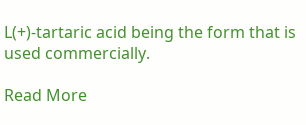L(+)-tartaric acid being the form that is used commercially.

Read More